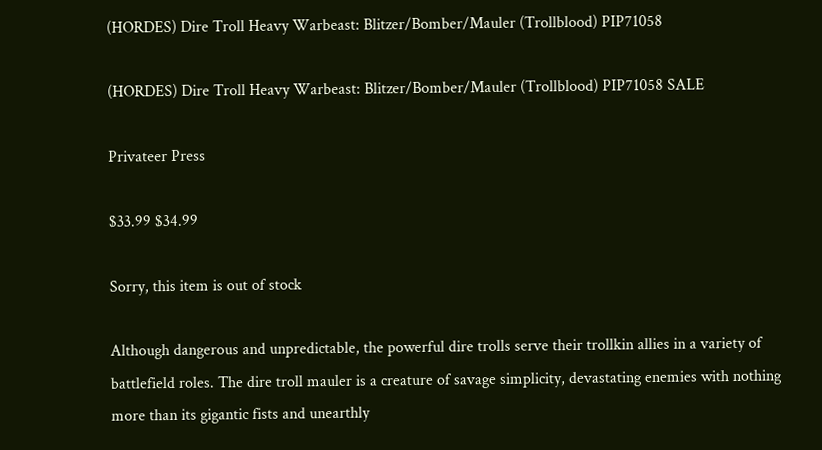(HORDES) Dire Troll Heavy Warbeast: Blitzer/Bomber/Mauler (Trollblood) PIP71058

(HORDES) Dire Troll Heavy Warbeast: Blitzer/Bomber/Mauler (Trollblood) PIP71058 SALE

Privateer Press

$33.99 $34.99

Sorry, this item is out of stock

Although dangerous and unpredictable, the powerful dire trolls serve their trollkin allies in a variety of battlefield roles. The dire troll mauler is a creature of savage simplicity, devastating enemies with nothing more than its gigantic fists and unearthly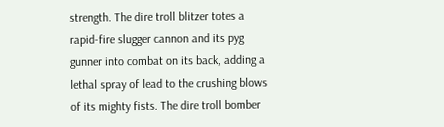strength. The dire troll blitzer totes a rapid-fire slugger cannon and its pyg gunner into combat on its back, adding a lethal spray of lead to the crushing blows of its mighty fists. The dire troll bomber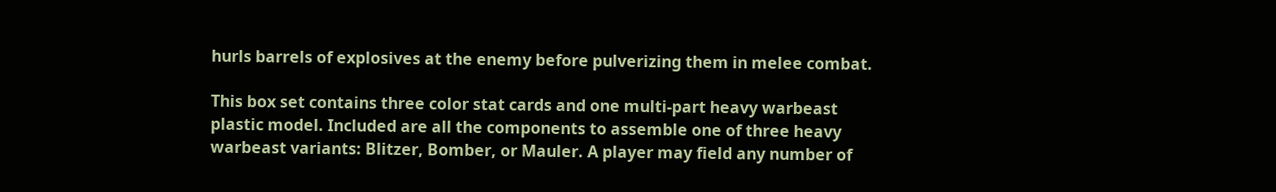hurls barrels of explosives at the enemy before pulverizing them in melee combat.

This box set contains three color stat cards and one multi-part heavy warbeast plastic model. Included are all the components to assemble one of three heavy warbeast variants: Blitzer, Bomber, or Mauler. A player may field any number of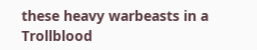these heavy warbeasts in a Trollblood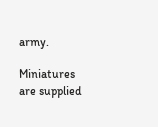army.

Miniatures are supplied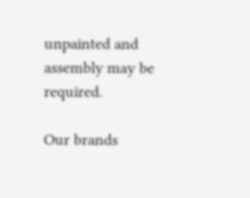unpainted and assembly may be required.

Our brands